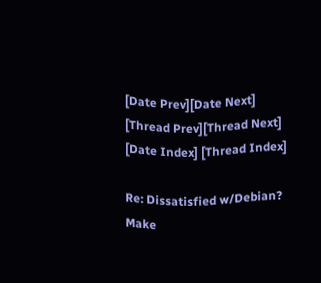[Date Prev][Date Next] [Thread Prev][Thread Next] [Date Index] [Thread Index]

Re: Dissatisfied w/Debian? Make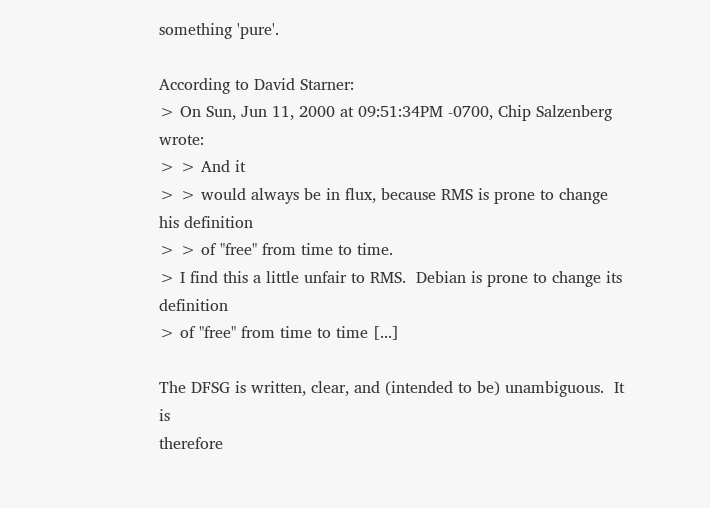something 'pure'.

According to David Starner:
> On Sun, Jun 11, 2000 at 09:51:34PM -0700, Chip Salzenberg wrote:
> > And it
> > would always be in flux, because RMS is prone to change his definition
> > of "free" from time to time.
> I find this a little unfair to RMS.  Debian is prone to change its definition
> of "free" from time to time [...]

The DFSG is written, clear, and (intended to be) unambiguous.  It is
therefore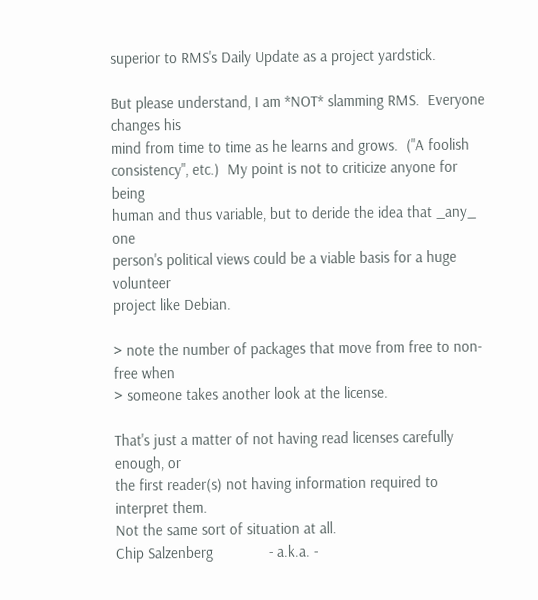superior to RMS's Daily Update as a project yardstick.

But please understand, I am *NOT* slamming RMS.  Everyone changes his
mind from time to time as he learns and grows.  ("A foolish
consistency", etc.)  My point is not to criticize anyone for being
human and thus variable, but to deride the idea that _any_ one
person's political views could be a viable basis for a huge volunteer
project like Debian.

> note the number of packages that move from free to non-free when
> someone takes another look at the license.

That's just a matter of not having read licenses carefully enough, or
the first reader(s) not having information required to interpret them.
Not the same sort of situation at all.
Chip Salzenberg              - a.k.a. -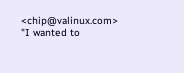<chip@valinux.com>
"I wanted to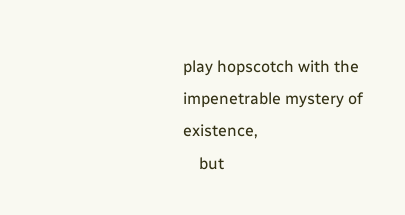play hopscotch with the impenetrable mystery of existence,
    but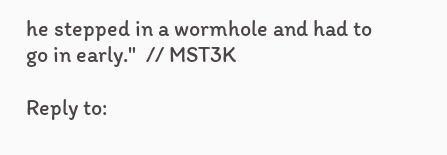he stepped in a wormhole and had to go in early."  // MST3K

Reply to: